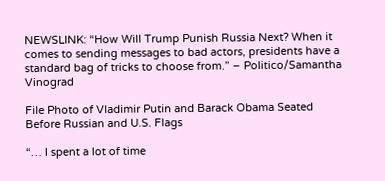NEWSLINK: “How Will Trump Punish Russia Next? When it comes to sending messages to bad actors, presidents have a standard bag of tricks to choose from.” – Politico/Samantha Vinograd

File Photo of Vladimir Putin and Barack Obama Seated Before Russian and U.S. Flags

“… I spent a lot of time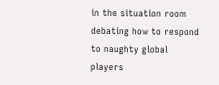in the situation room debating how to respond to naughty global players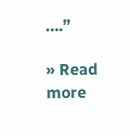….”

» Read more